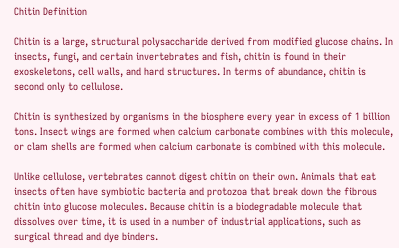Chitin Definition

Chitin is a large, structural polysaccharide derived from modified glucose chains. In insects, fungi, and certain invertebrates and fish, chitin is found in their exoskeletons, cell walls, and hard structures. In terms of abundance, chitin is second only to cellulose.

Chitin is synthesized by organisms in the biosphere every year in excess of 1 billion tons. Insect wings are formed when calcium carbonate combines with this molecule, or clam shells are formed when calcium carbonate is combined with this molecule.

Unlike cellulose, vertebrates cannot digest chitin on their own. Animals that eat insects often have symbiotic bacteria and protozoa that break down the fibrous chitin into glucose molecules. Because chitin is a biodegradable molecule that dissolves over time, it is used in a number of industrial applications, such as surgical thread and dye binders.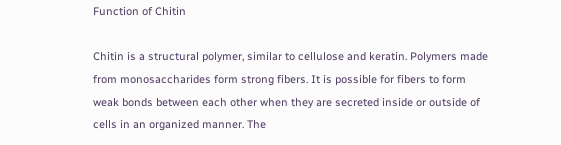Function of Chitin

Chitin is a structural polymer, similar to cellulose and keratin. Polymers made from monosaccharides form strong fibers. It is possible for fibers to form weak bonds between each other when they are secreted inside or outside of cells in an organized manner. The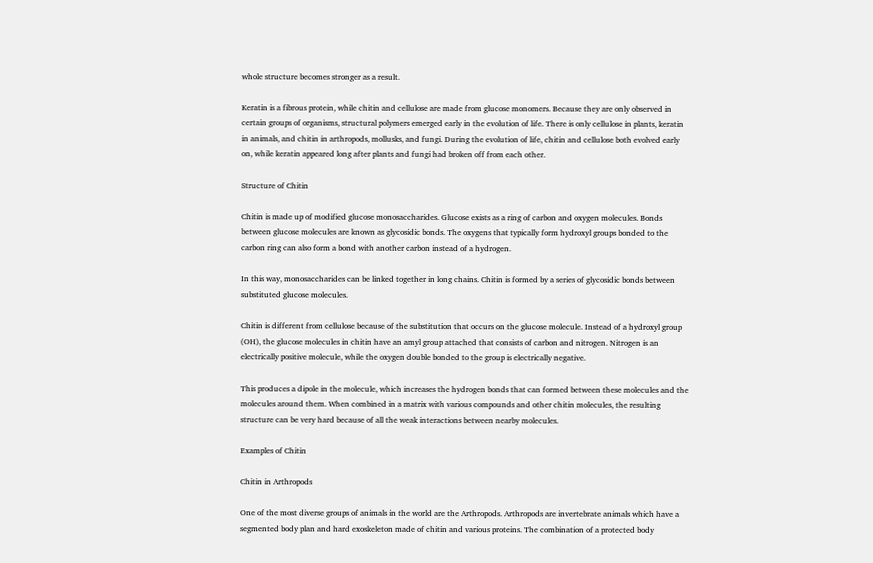whole structure becomes stronger as a result.

Keratin is a fibrous protein, while chitin and cellulose are made from glucose monomers. Because they are only observed in certain groups of organisms, structural polymers emerged early in the evolution of life. There is only cellulose in plants, keratin in animals, and chitin in arthropods, mollusks, and fungi. During the evolution of life, chitin and cellulose both evolved early on, while keratin appeared long after plants and fungi had broken off from each other.

Structure of Chitin

Chitin is made up of modified glucose monosaccharides. Glucose exists as a ring of carbon and oxygen molecules. Bonds between glucose molecules are known as glycosidic bonds. The oxygens that typically form hydroxyl groups bonded to the carbon ring can also form a bond with another carbon instead of a hydrogen.

In this way, monosaccharides can be linked together in long chains. Chitin is formed by a series of glycosidic bonds between substituted glucose molecules.

Chitin is different from cellulose because of the substitution that occurs on the glucose molecule. Instead of a hydroxyl group (OH), the glucose molecules in chitin have an amyl group attached that consists of carbon and nitrogen. Nitrogen is an electrically positive molecule, while the oxygen double bonded to the group is electrically negative.

This produces a dipole in the molecule, which increases the hydrogen bonds that can formed between these molecules and the molecules around them. When combined in a matrix with various compounds and other chitin molecules, the resulting structure can be very hard because of all the weak interactions between nearby molecules.

Examples of Chitin

Chitin in Arthropods

One of the most diverse groups of animals in the world are the Arthropods. Arthropods are invertebrate animals which have a segmented body plan and hard exoskeleton made of chitin and various proteins. The combination of a protected body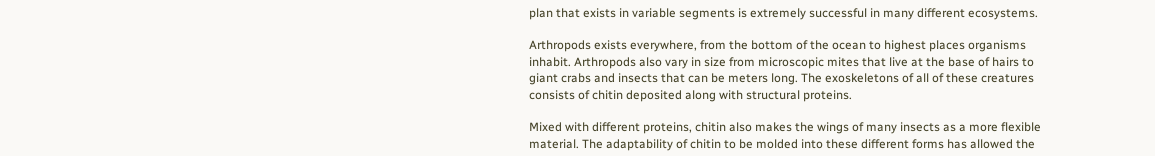plan that exists in variable segments is extremely successful in many different ecosystems.

Arthropods exists everywhere, from the bottom of the ocean to highest places organisms inhabit. Arthropods also vary in size from microscopic mites that live at the base of hairs to giant crabs and insects that can be meters long. The exoskeletons of all of these creatures consists of chitin deposited along with structural proteins.

Mixed with different proteins, chitin also makes the wings of many insects as a more flexible material. The adaptability of chitin to be molded into these different forms has allowed the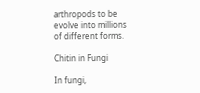arthropods to be evolve into millions of different forms.

Chitin in Fungi

In fungi,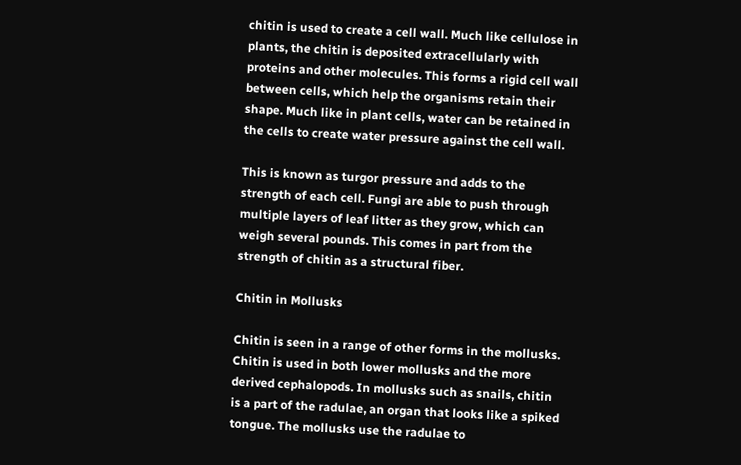chitin is used to create a cell wall. Much like cellulose in plants, the chitin is deposited extracellularly with proteins and other molecules. This forms a rigid cell wall between cells, which help the organisms retain their shape. Much like in plant cells, water can be retained in the cells to create water pressure against the cell wall.

This is known as turgor pressure and adds to the strength of each cell. Fungi are able to push through multiple layers of leaf litter as they grow, which can weigh several pounds. This comes in part from the strength of chitin as a structural fiber.

Chitin in Mollusks

Chitin is seen in a range of other forms in the mollusks. Chitin is used in both lower mollusks and the more derived cephalopods. In mollusks such as snails, chitin is a part of the radulae, an organ that looks like a spiked tongue. The mollusks use the radulae to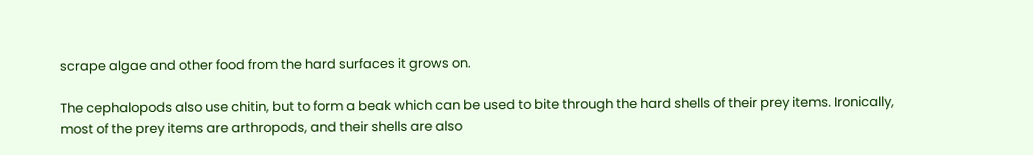scrape algae and other food from the hard surfaces it grows on.

The cephalopods also use chitin, but to form a beak which can be used to bite through the hard shells of their prey items. Ironically, most of the prey items are arthropods, and their shells are also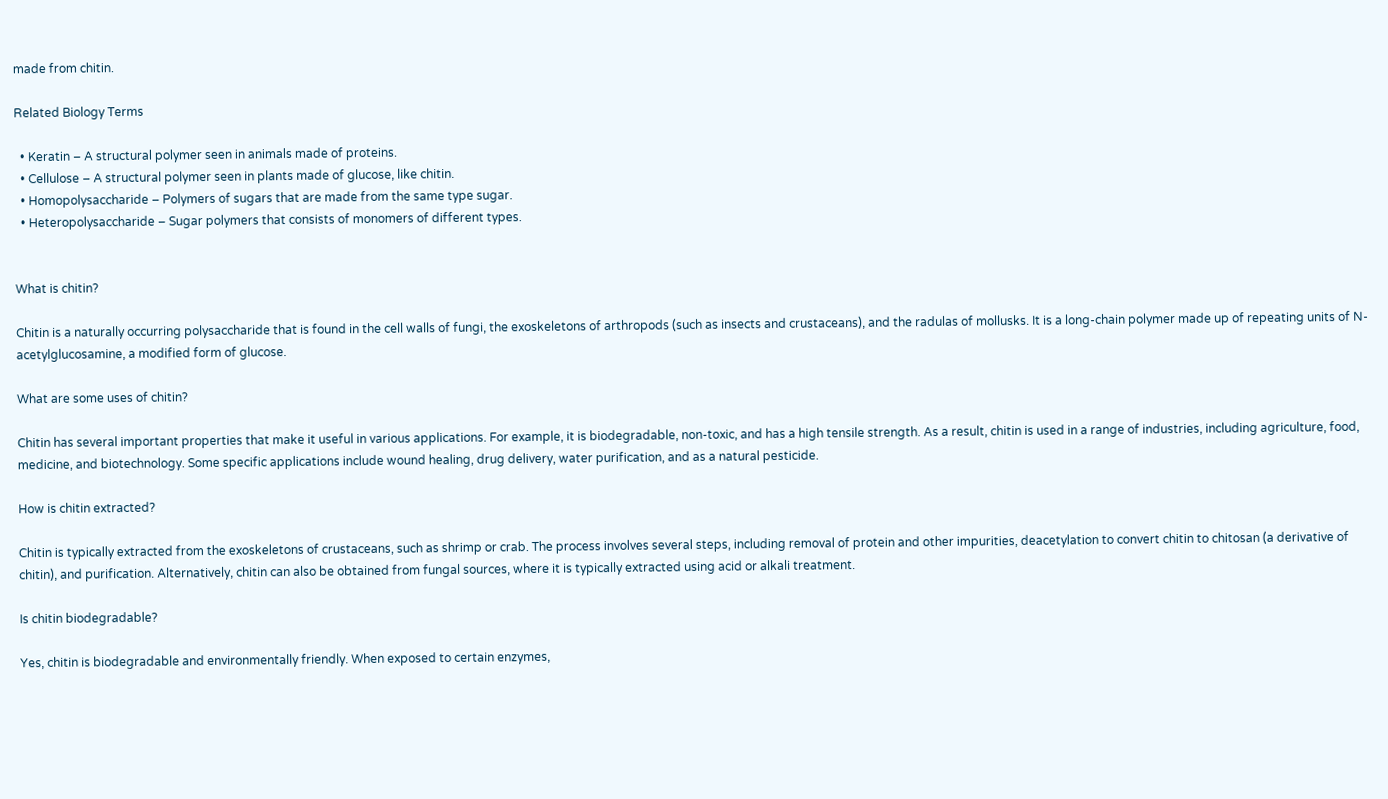made from chitin.

Related Biology Terms

  • Keratin – A structural polymer seen in animals made of proteins.
  • Cellulose – A structural polymer seen in plants made of glucose, like chitin.
  • Homopolysaccharide – Polymers of sugars that are made from the same type sugar.
  • Heteropolysaccharide – Sugar polymers that consists of monomers of different types.


What is chitin?

Chitin is a naturally occurring polysaccharide that is found in the cell walls of fungi, the exoskeletons of arthropods (such as insects and crustaceans), and the radulas of mollusks. It is a long-chain polymer made up of repeating units of N-acetylglucosamine, a modified form of glucose.

What are some uses of chitin?

Chitin has several important properties that make it useful in various applications. For example, it is biodegradable, non-toxic, and has a high tensile strength. As a result, chitin is used in a range of industries, including agriculture, food, medicine, and biotechnology. Some specific applications include wound healing, drug delivery, water purification, and as a natural pesticide.

How is chitin extracted?

Chitin is typically extracted from the exoskeletons of crustaceans, such as shrimp or crab. The process involves several steps, including removal of protein and other impurities, deacetylation to convert chitin to chitosan (a derivative of chitin), and purification. Alternatively, chitin can also be obtained from fungal sources, where it is typically extracted using acid or alkali treatment.

Is chitin biodegradable?

Yes, chitin is biodegradable and environmentally friendly. When exposed to certain enzymes,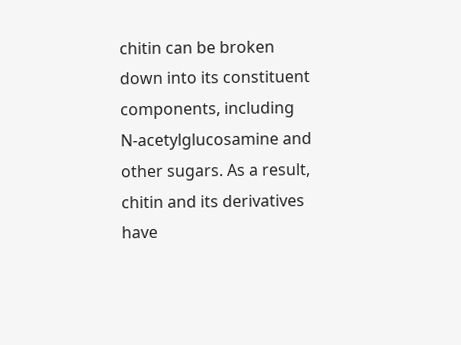chitin can be broken down into its constituent components, including N-acetylglucosamine and other sugars. As a result, chitin and its derivatives have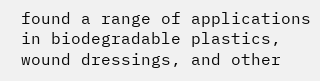found a range of applications in biodegradable plastics, wound dressings, and other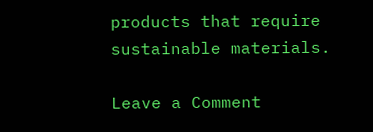products that require sustainable materials.

Leave a Comment